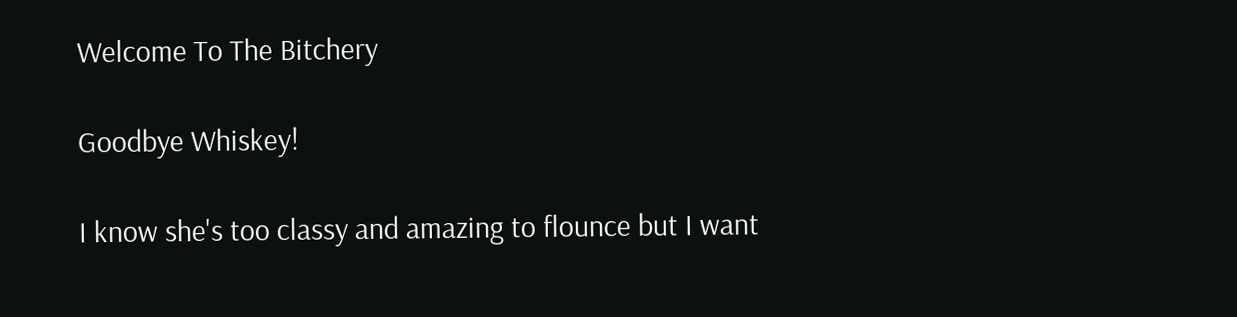Welcome To The Bitchery

Goodbye Whiskey!

I know she's too classy and amazing to flounce but I want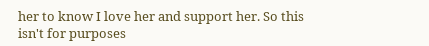her to know I love her and support her. So this isn't for purposes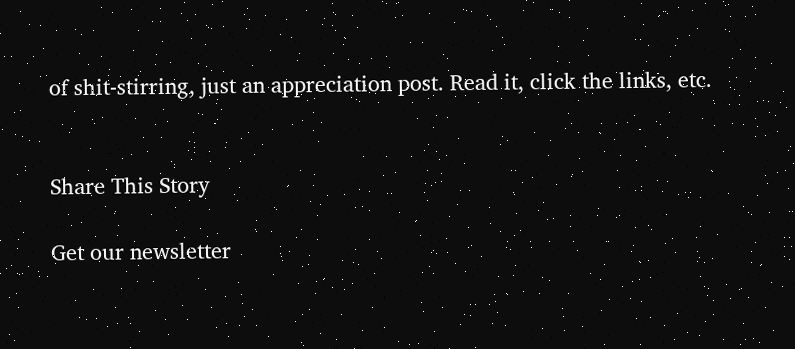of shit-stirring, just an appreciation post. Read it, click the links, etc.


Share This Story

Get our newsletter